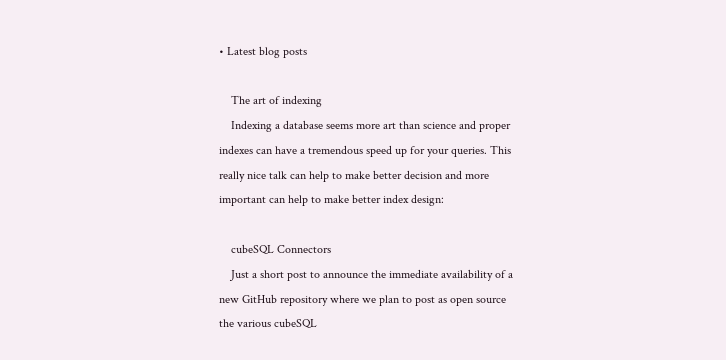• Latest blog posts

    The art of indexing
    Indexing a database seems more art than science and proper indexes can have a tremendous speed up for your queries. This really nice talk can help to make better decision and more important can help to make better index design:

    cubeSQL Connectors
    Just a short post to announce the immediate availability of a new GitHub repository where we plan to post as open source the various cubeSQL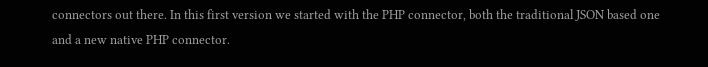connectors out there. In this first version we started with the PHP connector, both the traditional JSON based one and a new native PHP connector.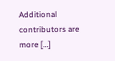Additional contributors are more […]